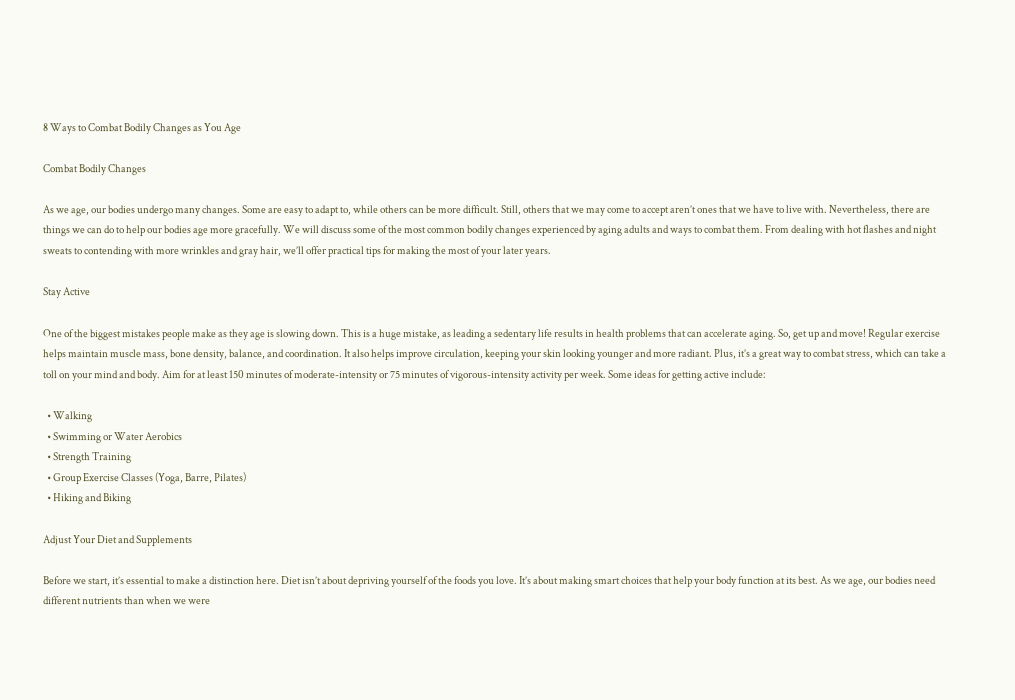8 Ways to Combat Bodily Changes as You Age

Combat Bodily Changes

As we age, our bodies undergo many changes. Some are easy to adapt to, while others can be more difficult. Still, others that we may come to accept aren’t ones that we have to live with. Nevertheless, there are things we can do to help our bodies age more gracefully. We will discuss some of the most common bodily changes experienced by aging adults and ways to combat them. From dealing with hot flashes and night sweats to contending with more wrinkles and gray hair, we’ll offer practical tips for making the most of your later years.

Stay Active

One of the biggest mistakes people make as they age is slowing down. This is a huge mistake, as leading a sedentary life results in health problems that can accelerate aging. So, get up and move! Regular exercise helps maintain muscle mass, bone density, balance, and coordination. It also helps improve circulation, keeping your skin looking younger and more radiant. Plus, it’s a great way to combat stress, which can take a toll on your mind and body. Aim for at least 150 minutes of moderate-intensity or 75 minutes of vigorous-intensity activity per week. Some ideas for getting active include:

  • Walking
  • Swimming or Water Aerobics
  • Strength Training
  • Group Exercise Classes (Yoga, Barre, Pilates)
  • Hiking and Biking

Adjust Your Diet and Supplements

Before we start, it’s essential to make a distinction here. Diet isn’t about depriving yourself of the foods you love. It’s about making smart choices that help your body function at its best. As we age, our bodies need different nutrients than when we were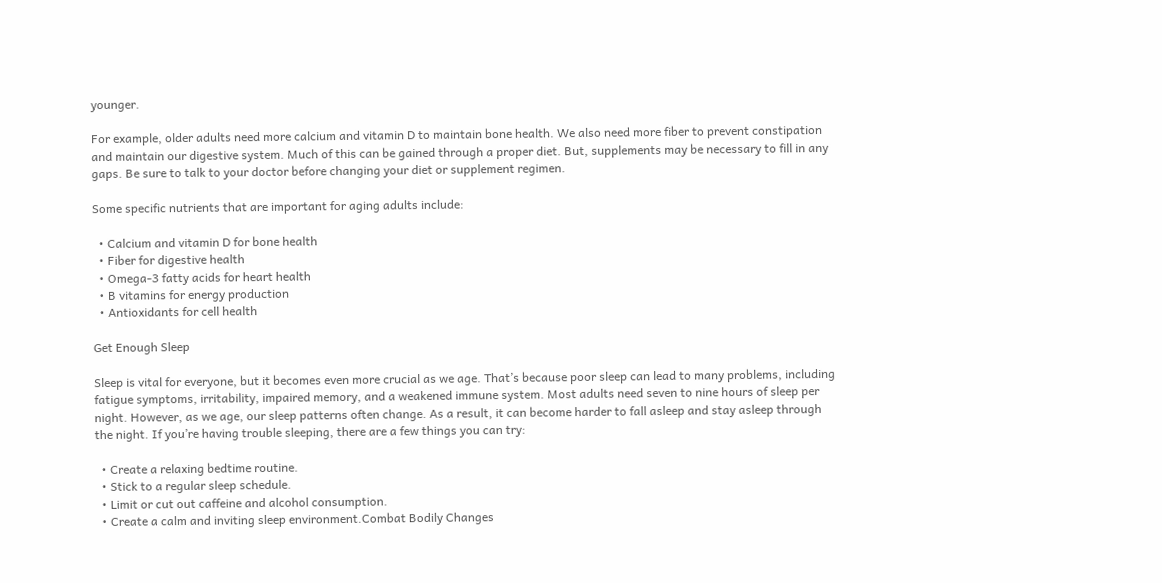younger.

For example, older adults need more calcium and vitamin D to maintain bone health. We also need more fiber to prevent constipation and maintain our digestive system. Much of this can be gained through a proper diet. But, supplements may be necessary to fill in any gaps. Be sure to talk to your doctor before changing your diet or supplement regimen.

Some specific nutrients that are important for aging adults include:

  • Calcium and vitamin D for bone health
  • Fiber for digestive health
  • Omega-3 fatty acids for heart health
  • B vitamins for energy production
  • Antioxidants for cell health

Get Enough Sleep

Sleep is vital for everyone, but it becomes even more crucial as we age. That’s because poor sleep can lead to many problems, including fatigue symptoms, irritability, impaired memory, and a weakened immune system. Most adults need seven to nine hours of sleep per night. However, as we age, our sleep patterns often change. As a result, it can become harder to fall asleep and stay asleep through the night. If you’re having trouble sleeping, there are a few things you can try:

  • Create a relaxing bedtime routine.
  • Stick to a regular sleep schedule.
  • Limit or cut out caffeine and alcohol consumption.
  • Create a calm and inviting sleep environment.Combat Bodily Changes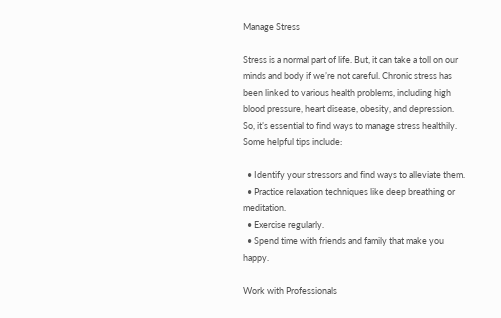Manage Stress

Stress is a normal part of life. But, it can take a toll on our minds and body if we’re not careful. Chronic stress has been linked to various health problems, including high blood pressure, heart disease, obesity, and depression. So, it’s essential to find ways to manage stress healthily. Some helpful tips include:

  • Identify your stressors and find ways to alleviate them.
  • Practice relaxation techniques like deep breathing or meditation.
  • Exercise regularly.
  • Spend time with friends and family that make you happy.

Work with Professionals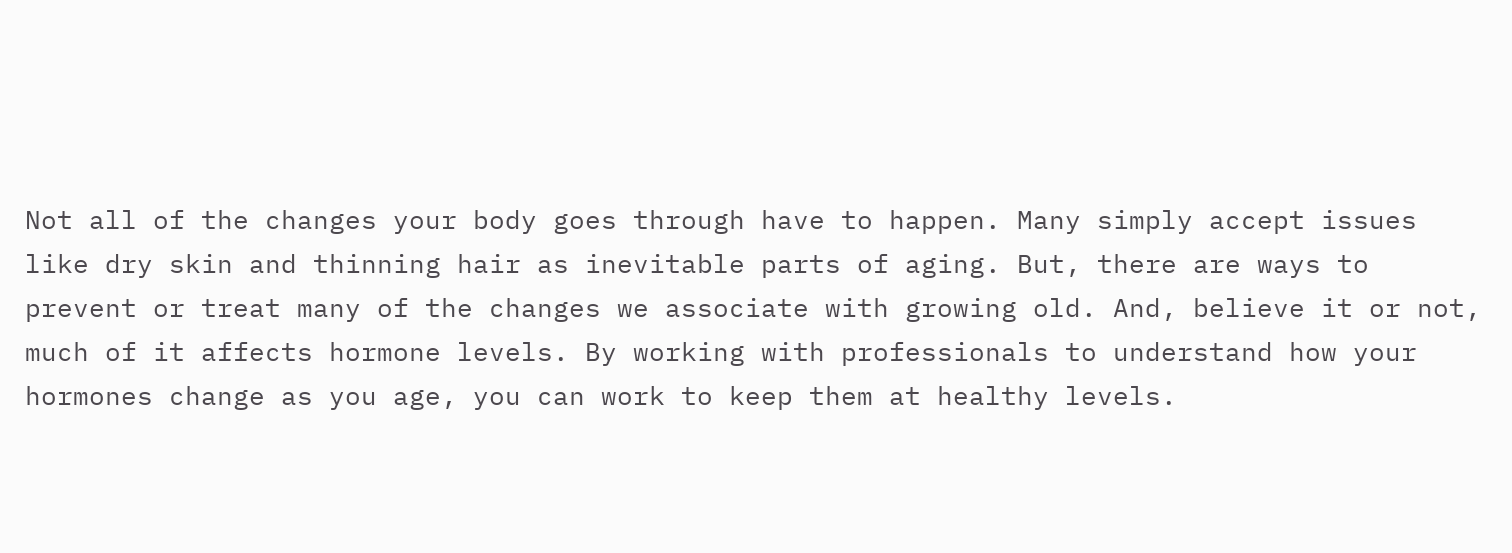Not all of the changes your body goes through have to happen. Many simply accept issues like dry skin and thinning hair as inevitable parts of aging. But, there are ways to prevent or treat many of the changes we associate with growing old. And, believe it or not, much of it affects hormone levels. By working with professionals to understand how your hormones change as you age, you can work to keep them at healthy levels.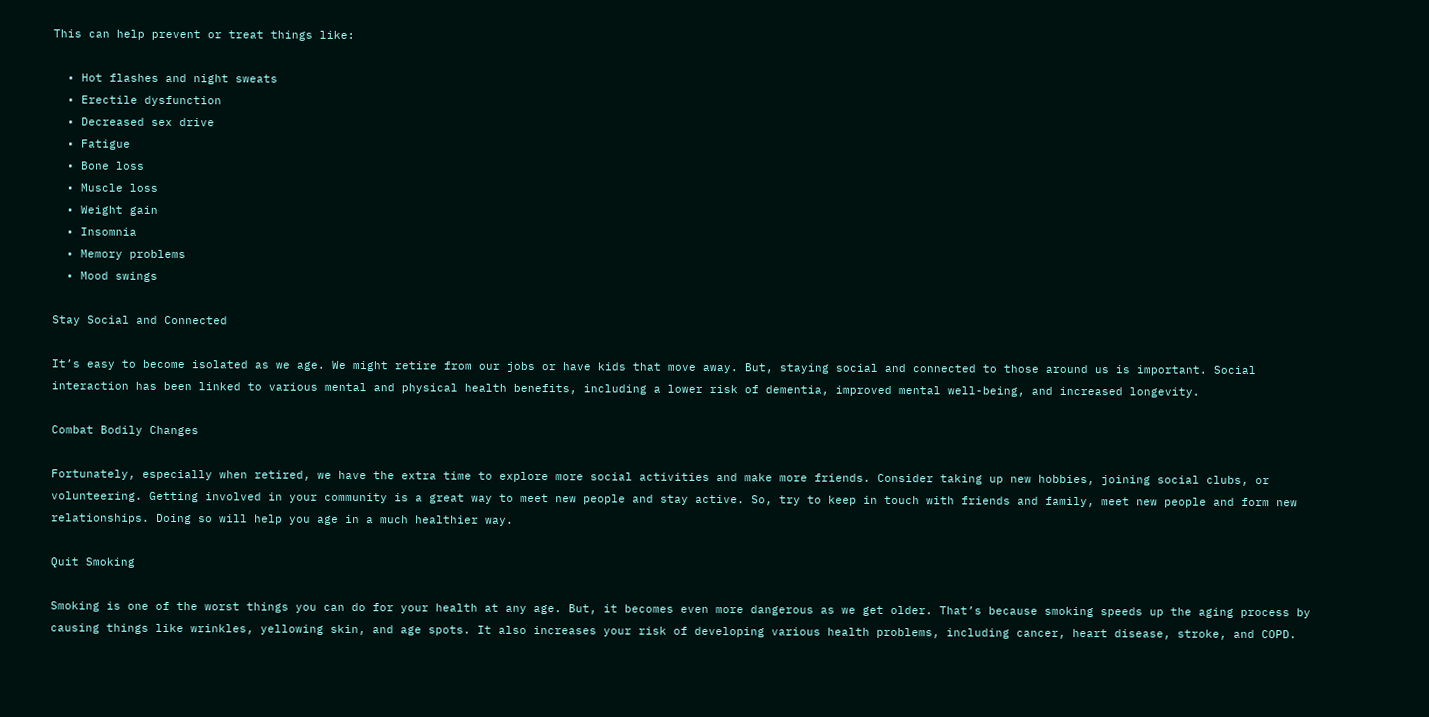This can help prevent or treat things like:

  • Hot flashes and night sweats
  • Erectile dysfunction
  • Decreased sex drive
  • Fatigue
  • Bone loss
  • Muscle loss
  • Weight gain
  • Insomnia
  • Memory problems
  • Mood swings

Stay Social and Connected

It’s easy to become isolated as we age. We might retire from our jobs or have kids that move away. But, staying social and connected to those around us is important. Social interaction has been linked to various mental and physical health benefits, including a lower risk of dementia, improved mental well-being, and increased longevity.

Combat Bodily Changes

Fortunately, especially when retired, we have the extra time to explore more social activities and make more friends. Consider taking up new hobbies, joining social clubs, or volunteering. Getting involved in your community is a great way to meet new people and stay active. So, try to keep in touch with friends and family, meet new people and form new relationships. Doing so will help you age in a much healthier way.

Quit Smoking

Smoking is one of the worst things you can do for your health at any age. But, it becomes even more dangerous as we get older. That’s because smoking speeds up the aging process by causing things like wrinkles, yellowing skin, and age spots. It also increases your risk of developing various health problems, including cancer, heart disease, stroke, and COPD.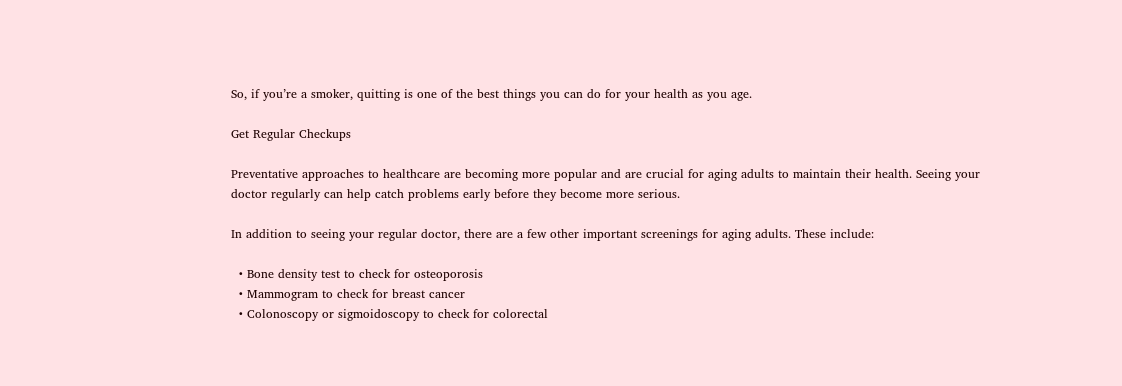So, if you’re a smoker, quitting is one of the best things you can do for your health as you age.

Get Regular Checkups

Preventative approaches to healthcare are becoming more popular and are crucial for aging adults to maintain their health. Seeing your doctor regularly can help catch problems early before they become more serious.

In addition to seeing your regular doctor, there are a few other important screenings for aging adults. These include:

  • Bone density test to check for osteoporosis
  • Mammogram to check for breast cancer
  • Colonoscopy or sigmoidoscopy to check for colorectal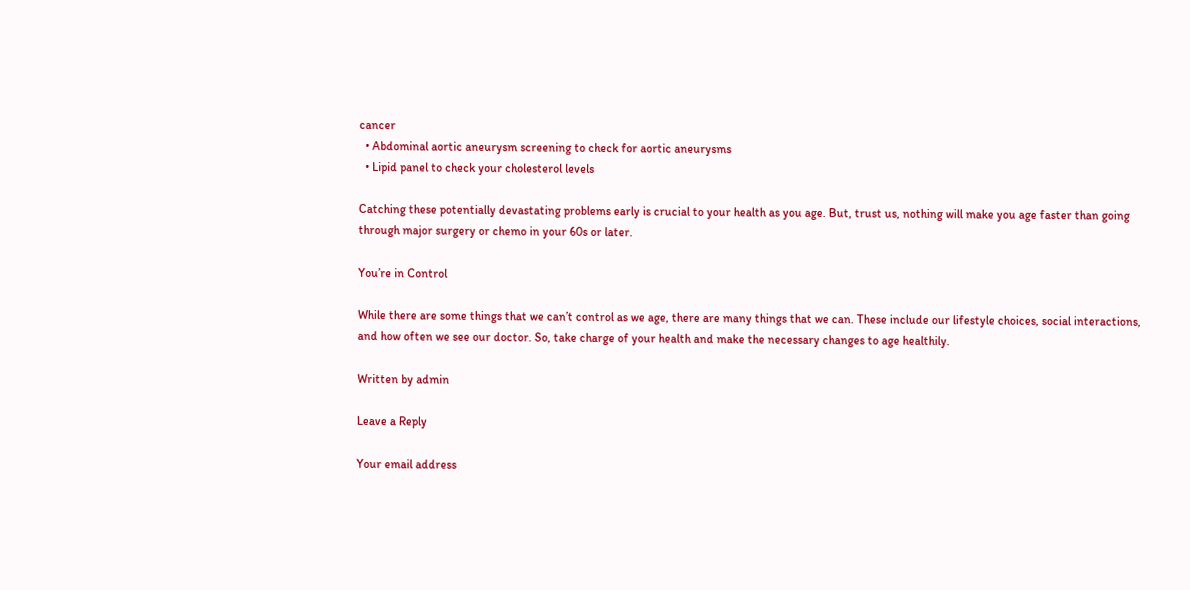cancer
  • Abdominal aortic aneurysm screening to check for aortic aneurysms
  • Lipid panel to check your cholesterol levels

Catching these potentially devastating problems early is crucial to your health as you age. But, trust us, nothing will make you age faster than going through major surgery or chemo in your 60s or later.

You’re in Control

While there are some things that we can’t control as we age, there are many things that we can. These include our lifestyle choices, social interactions, and how often we see our doctor. So, take charge of your health and make the necessary changes to age healthily.

Written by admin

Leave a Reply

Your email address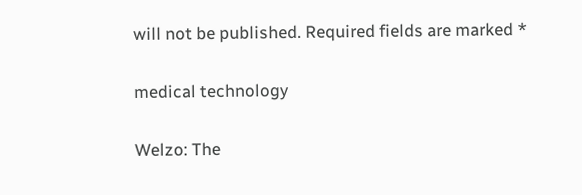will not be published. Required fields are marked *

medical technology

Welzo: The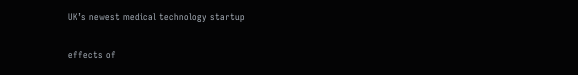UK’s newest medical technology startup

effects of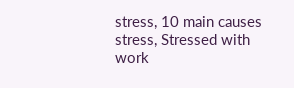stress, 10 main causes stress, Stressed with work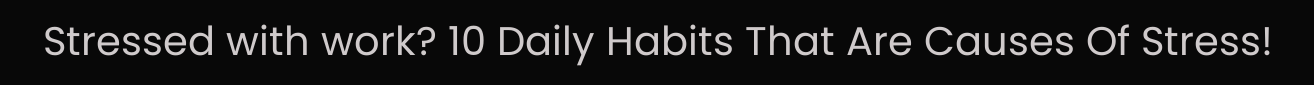Stressed with work? 10 Daily Habits That Are Causes Of Stress!